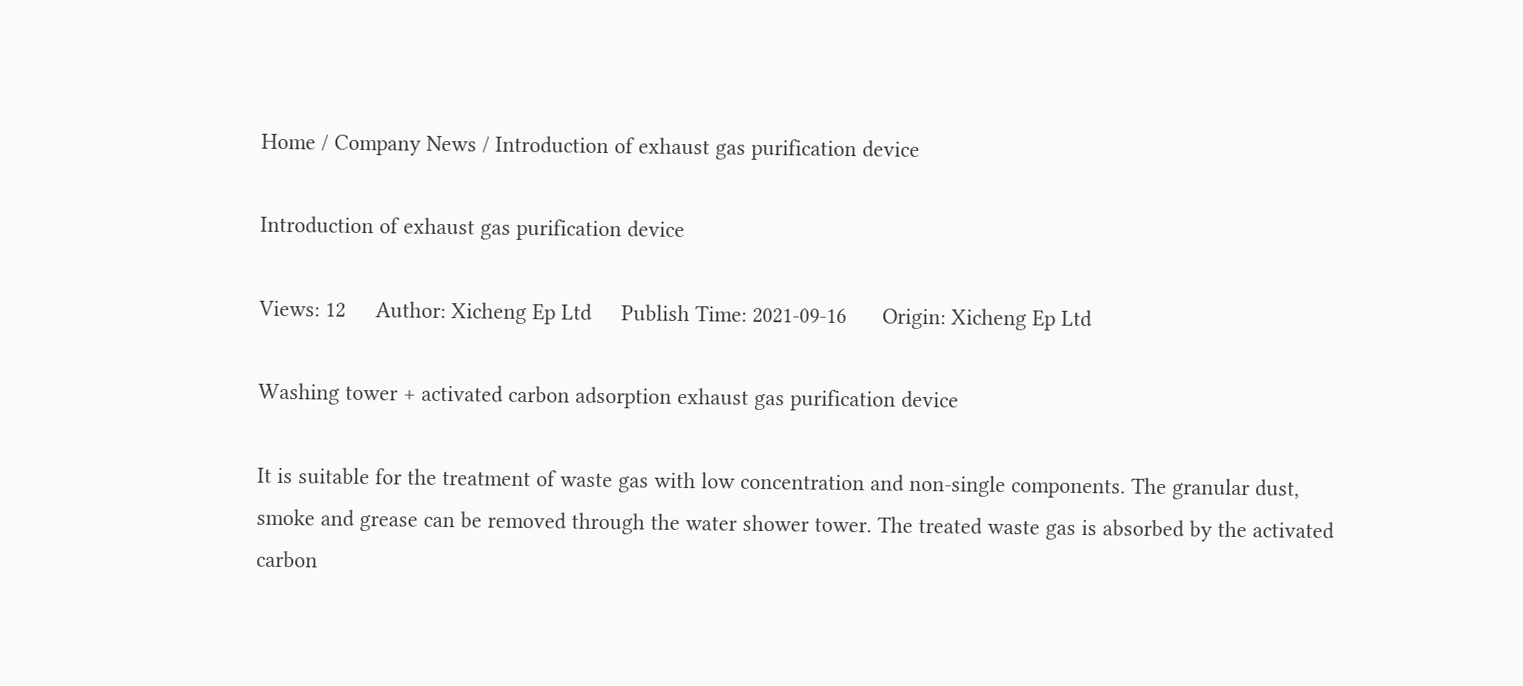Home / Company News / Introduction of exhaust gas purification device

Introduction of exhaust gas purification device

Views: 12     Author: Xicheng Ep Ltd     Publish Time: 2021-09-16      Origin: Xicheng Ep Ltd

Washing tower + activated carbon adsorption exhaust gas purification device

It is suitable for the treatment of waste gas with low concentration and non-single components. The granular dust, smoke and grease can be removed through the water shower tower. The treated waste gas is absorbed by the activated carbon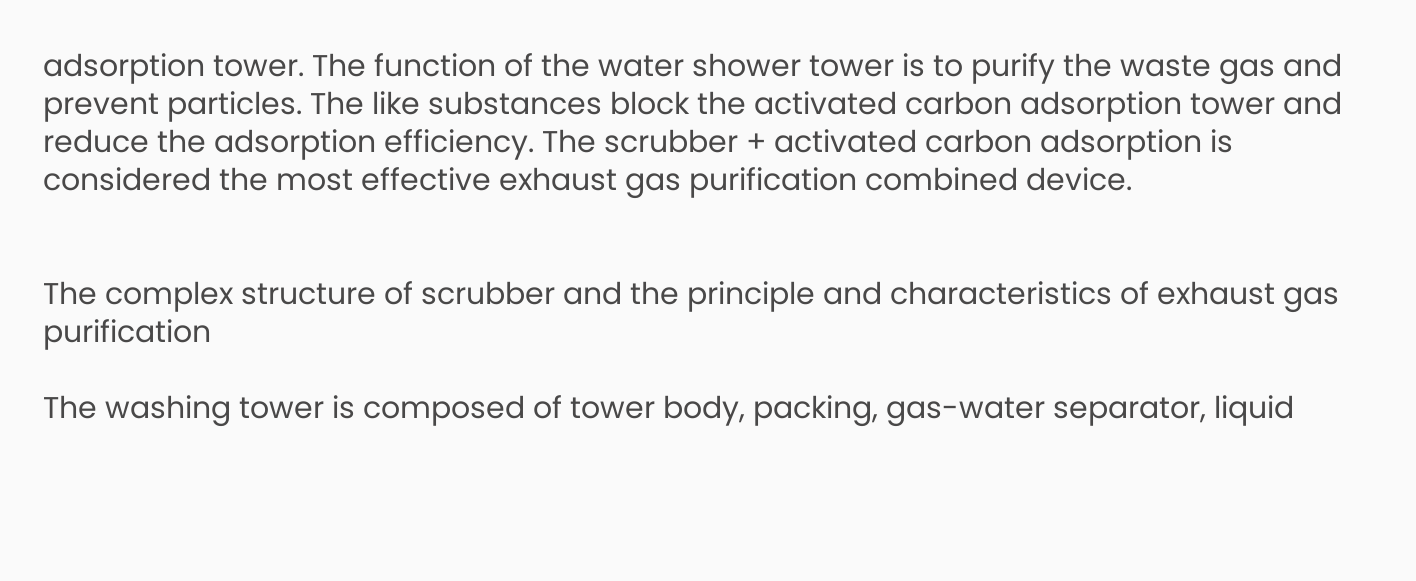adsorption tower. The function of the water shower tower is to purify the waste gas and prevent particles. The like substances block the activated carbon adsorption tower and reduce the adsorption efficiency. The scrubber + activated carbon adsorption is considered the most effective exhaust gas purification combined device.


The complex structure of scrubber and the principle and characteristics of exhaust gas purification

The washing tower is composed of tower body, packing, gas-water separator, liquid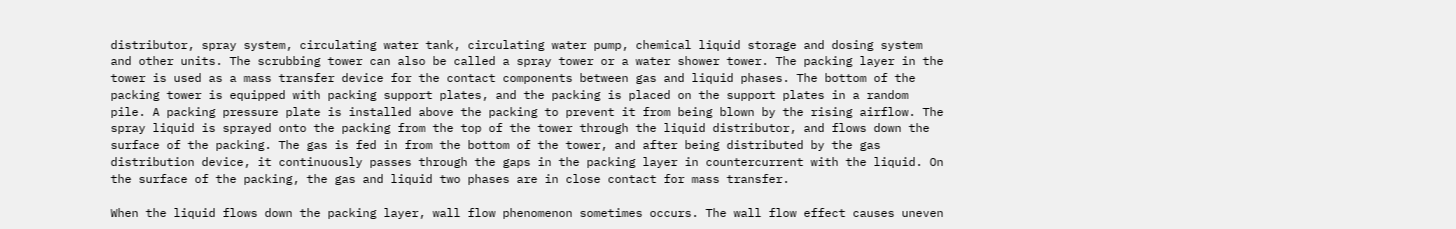distributor, spray system, circulating water tank, circulating water pump, chemical liquid storage and dosing system and other units. The scrubbing tower can also be called a spray tower or a water shower tower. The packing layer in the tower is used as a mass transfer device for the contact components between gas and liquid phases. The bottom of the packing tower is equipped with packing support plates, and the packing is placed on the support plates in a random pile. A packing pressure plate is installed above the packing to prevent it from being blown by the rising airflow. The spray liquid is sprayed onto the packing from the top of the tower through the liquid distributor, and flows down the surface of the packing. The gas is fed in from the bottom of the tower, and after being distributed by the gas distribution device, it continuously passes through the gaps in the packing layer in countercurrent with the liquid. On the surface of the packing, the gas and liquid two phases are in close contact for mass transfer.

When the liquid flows down the packing layer, wall flow phenomenon sometimes occurs. The wall flow effect causes uneven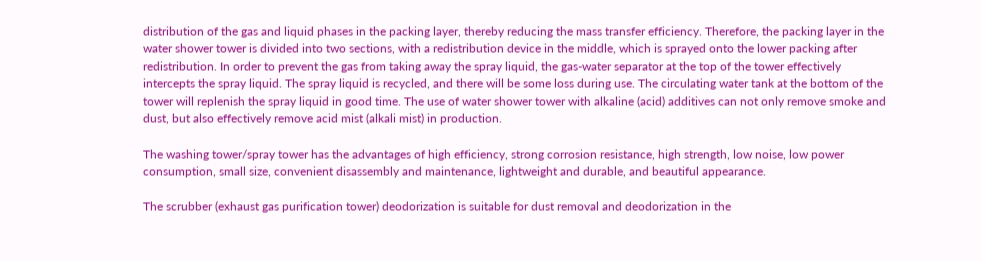distribution of the gas and liquid phases in the packing layer, thereby reducing the mass transfer efficiency. Therefore, the packing layer in the water shower tower is divided into two sections, with a redistribution device in the middle, which is sprayed onto the lower packing after redistribution. In order to prevent the gas from taking away the spray liquid, the gas-water separator at the top of the tower effectively intercepts the spray liquid. The spray liquid is recycled, and there will be some loss during use. The circulating water tank at the bottom of the tower will replenish the spray liquid in good time. The use of water shower tower with alkaline (acid) additives can not only remove smoke and dust, but also effectively remove acid mist (alkali mist) in production.

The washing tower/spray tower has the advantages of high efficiency, strong corrosion resistance, high strength, low noise, low power consumption, small size, convenient disassembly and maintenance, lightweight and durable, and beautiful appearance.

The scrubber (exhaust gas purification tower) deodorization is suitable for dust removal and deodorization in the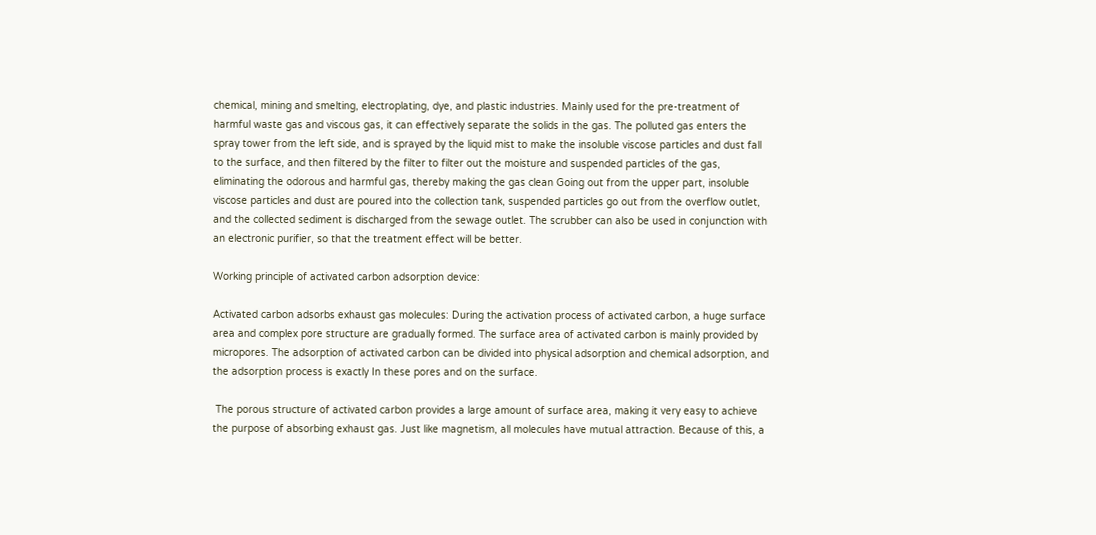chemical, mining and smelting, electroplating, dye, and plastic industries. Mainly used for the pre-treatment of harmful waste gas and viscous gas, it can effectively separate the solids in the gas. The polluted gas enters the spray tower from the left side, and is sprayed by the liquid mist to make the insoluble viscose particles and dust fall to the surface, and then filtered by the filter to filter out the moisture and suspended particles of the gas, eliminating the odorous and harmful gas, thereby making the gas clean Going out from the upper part, insoluble viscose particles and dust are poured into the collection tank, suspended particles go out from the overflow outlet, and the collected sediment is discharged from the sewage outlet. The scrubber can also be used in conjunction with an electronic purifier, so that the treatment effect will be better.

Working principle of activated carbon adsorption device:

Activated carbon adsorbs exhaust gas molecules: During the activation process of activated carbon, a huge surface area and complex pore structure are gradually formed. The surface area of activated carbon is mainly provided by micropores. The adsorption of activated carbon can be divided into physical adsorption and chemical adsorption, and the adsorption process is exactly In these pores and on the surface.

 The porous structure of activated carbon provides a large amount of surface area, making it very easy to achieve the purpose of absorbing exhaust gas. Just like magnetism, all molecules have mutual attraction. Because of this, a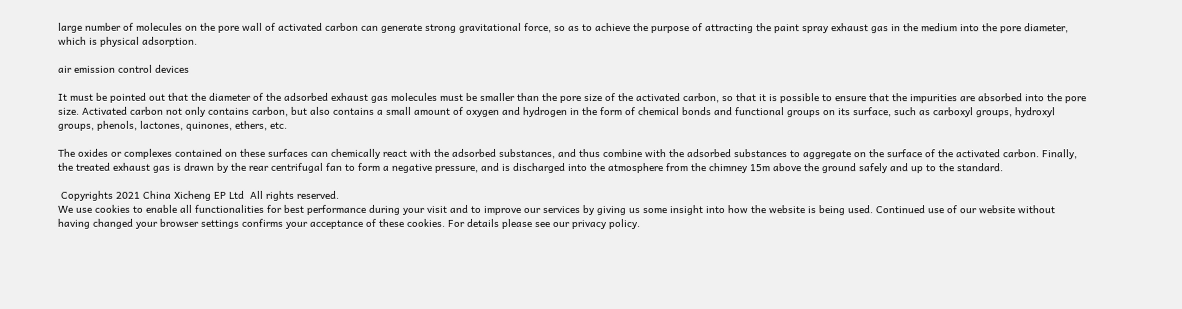large number of molecules on the pore wall of activated carbon can generate strong gravitational force, so as to achieve the purpose of attracting the paint spray exhaust gas in the medium into the pore diameter, which is physical adsorption.

air emission control devices

It must be pointed out that the diameter of the adsorbed exhaust gas molecules must be smaller than the pore size of the activated carbon, so that it is possible to ensure that the impurities are absorbed into the pore size. Activated carbon not only contains carbon, but also contains a small amount of oxygen and hydrogen in the form of chemical bonds and functional groups on its surface, such as carboxyl groups, hydroxyl groups, phenols, lactones, quinones, ethers, etc.

The oxides or complexes contained on these surfaces can chemically react with the adsorbed substances, and thus combine with the adsorbed substances to aggregate on the surface of the activated carbon. Finally, the treated exhaust gas is drawn by the rear centrifugal fan to form a negative pressure, and is discharged into the atmosphere from the chimney 15m above the ground safely and up to the standard.

 Copyrights 2021 China Xicheng EP Ltd  All rights reserved.
We use cookies to enable all functionalities for best performance during your visit and to improve our services by giving us some insight into how the website is being used. Continued use of our website without having changed your browser settings confirms your acceptance of these cookies. For details please see our privacy policy.